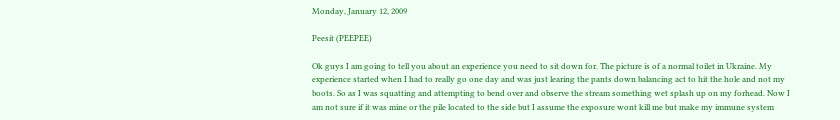Monday, January 12, 2009

Peesit (PEEPEE)

Ok guys I am going to tell you about an experience you need to sit down for. The picture is of a normal toilet in Ukraine. My experience started when I had to really go one day and was just learing the pants down balancing act to hit the hole and not my boots. So as I was squatting and attempting to bend over and observe the stream something wet splash up on my forhead. Now I am not sure if it was mine or the pile located to the side but I assume the exposure wont kill me but make my immune system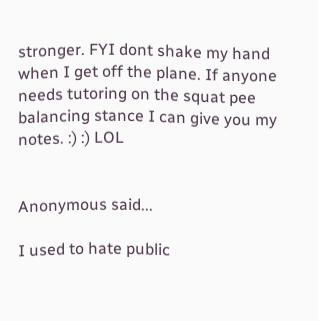stronger. FYI dont shake my hand when I get off the plane. If anyone needs tutoring on the squat pee balancing stance I can give you my notes. :) :) LOL


Anonymous said...

I used to hate public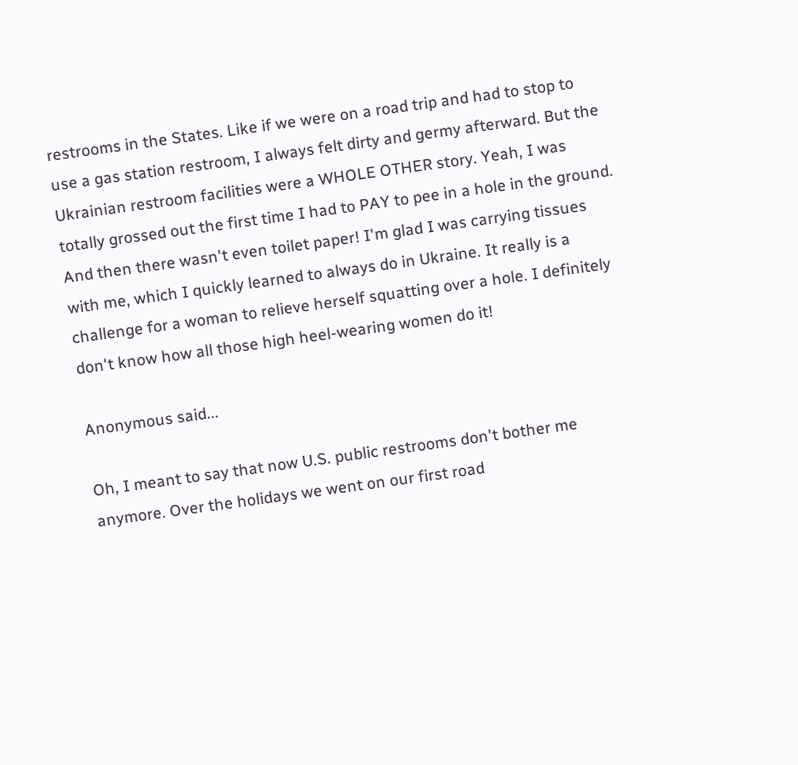restrooms in the States. Like if we were on a road trip and had to stop to use a gas station restroom, I always felt dirty and germy afterward. But the Ukrainian restroom facilities were a WHOLE OTHER story. Yeah, I was totally grossed out the first time I had to PAY to pee in a hole in the ground. And then there wasn't even toilet paper! I'm glad I was carrying tissues with me, which I quickly learned to always do in Ukraine. It really is a challenge for a woman to relieve herself squatting over a hole. I definitely don't know how all those high heel-wearing women do it!

Anonymous said...

Oh, I meant to say that now U.S. public restrooms don't bother me anymore. Over the holidays we went on our first road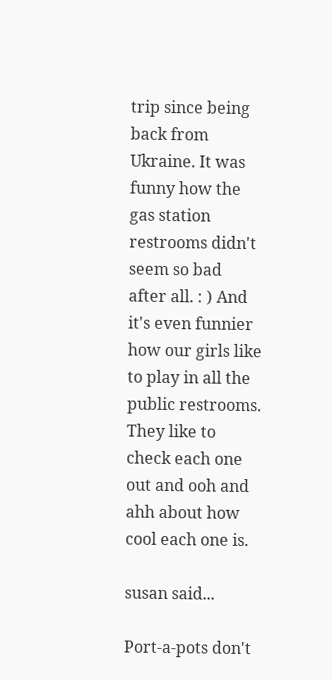trip since being back from Ukraine. It was funny how the gas station restrooms didn't seem so bad after all. : ) And it's even funnier how our girls like to play in all the public restrooms. They like to check each one out and ooh and ahh about how cool each one is.

susan said...

Port-a-pots don't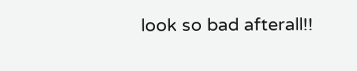look so bad afterall!!